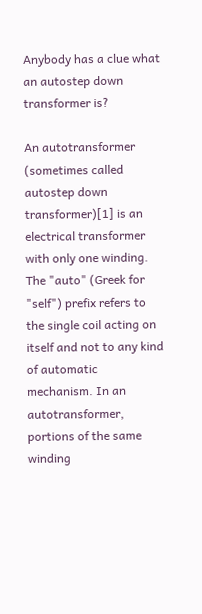Anybody has a clue what an autostep down transformer is?

An autotransformer (sometimes called autostep down transformer)[1] is an electrical transformer with only one winding. The "auto" (Greek for "self") prefix refers to the single coil acting on itself and not to any kind of automatic mechanism. In an autotransformer, portions of the same winding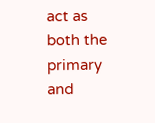act as both the primary and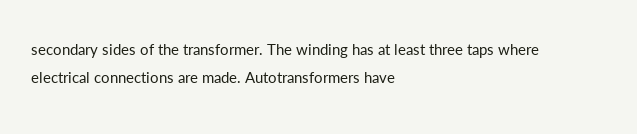secondary sides of the transformer. The winding has at least three taps where electrical connections are made. Autotransformers have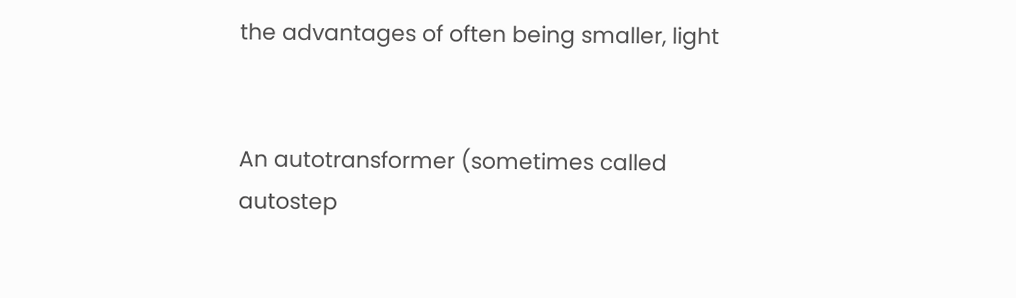the advantages of often being smaller, light


An autotransformer (sometimes called autostep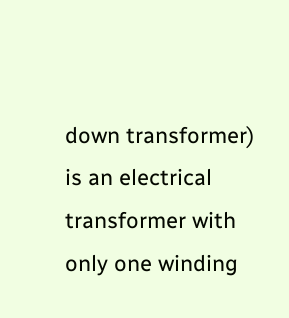down transformer) is an electrical transformer with only one winding